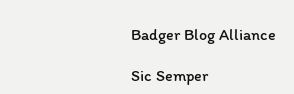Badger Blog Alliance

Sic Semper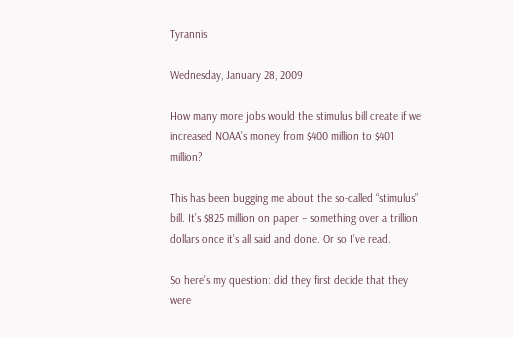Tyrannis

Wednesday, January 28, 2009

How many more jobs would the stimulus bill create if we increased NOAA’s money from $400 million to $401 million?

This has been bugging me about the so-called “stimulus” bill. It’s $825 million on paper – something over a trillion dollars once it’s all said and done. Or so I’ve read.

So here’s my question: did they first decide that they were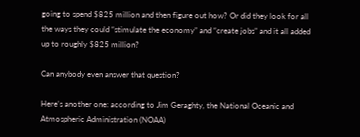going to spend $825 million and then figure out how? Or did they look for all the ways they could “stimulate the economy” and “create jobs” and it all added up to roughly $825 million?

Can anybody even answer that question?

Here’s another one: according to Jim Geraghty, the National Oceanic and Atmospheric Administration (NOAA)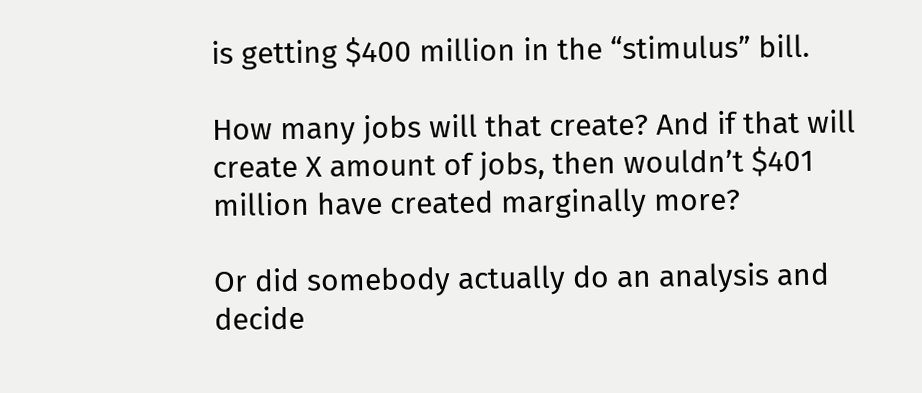is getting $400 million in the “stimulus” bill.

How many jobs will that create? And if that will create X amount of jobs, then wouldn’t $401 million have created marginally more?

Or did somebody actually do an analysis and decide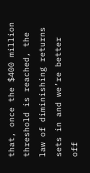that, once the $400 million threshold is reached, the law of diminishing returns sets in and we’re better off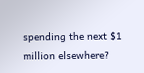spending the next $1 million elsewhere?